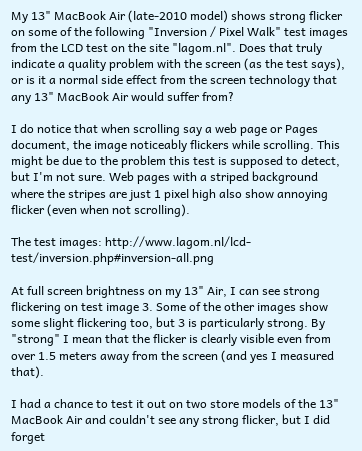My 13" MacBook Air (late-2010 model) shows strong flicker on some of the following "Inversion / Pixel Walk" test images from the LCD test on the site "lagom.nl". Does that truly indicate a quality problem with the screen (as the test says), or is it a normal side effect from the screen technology that any 13" MacBook Air would suffer from?

I do notice that when scrolling say a web page or Pages document, the image noticeably flickers while scrolling. This might be due to the problem this test is supposed to detect, but I'm not sure. Web pages with a striped background where the stripes are just 1 pixel high also show annoying flicker (even when not scrolling).

The test images: http://www.lagom.nl/lcd-test/inversion.php#inversion-all.png

At full screen brightness on my 13" Air, I can see strong flickering on test image 3. Some of the other images show some slight flickering too, but 3 is particularly strong. By "strong" I mean that the flicker is clearly visible even from over 1.5 meters away from the screen (and yes I measured that).

I had a chance to test it out on two store models of the 13" MacBook Air and couldn't see any strong flicker, but I did forget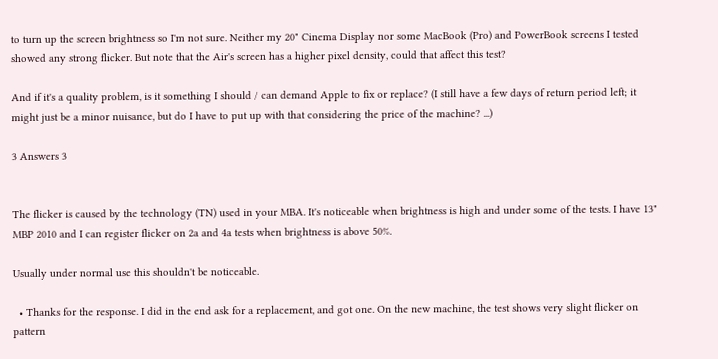to turn up the screen brightness so I'm not sure. Neither my 20" Cinema Display nor some MacBook (Pro) and PowerBook screens I tested showed any strong flicker. But note that the Air's screen has a higher pixel density, could that affect this test?

And if it's a quality problem, is it something I should / can demand Apple to fix or replace? (I still have a few days of return period left; it might just be a minor nuisance, but do I have to put up with that considering the price of the machine? ...)

3 Answers 3


The flicker is caused by the technology (TN) used in your MBA. It's noticeable when brightness is high and under some of the tests. I have 13" MBP 2010 and I can register flicker on 2a and 4a tests when brightness is above 50%.

Usually under normal use this shouldn't be noticeable.

  • Thanks for the response. I did in the end ask for a replacement, and got one. On the new machine, the test shows very slight flicker on pattern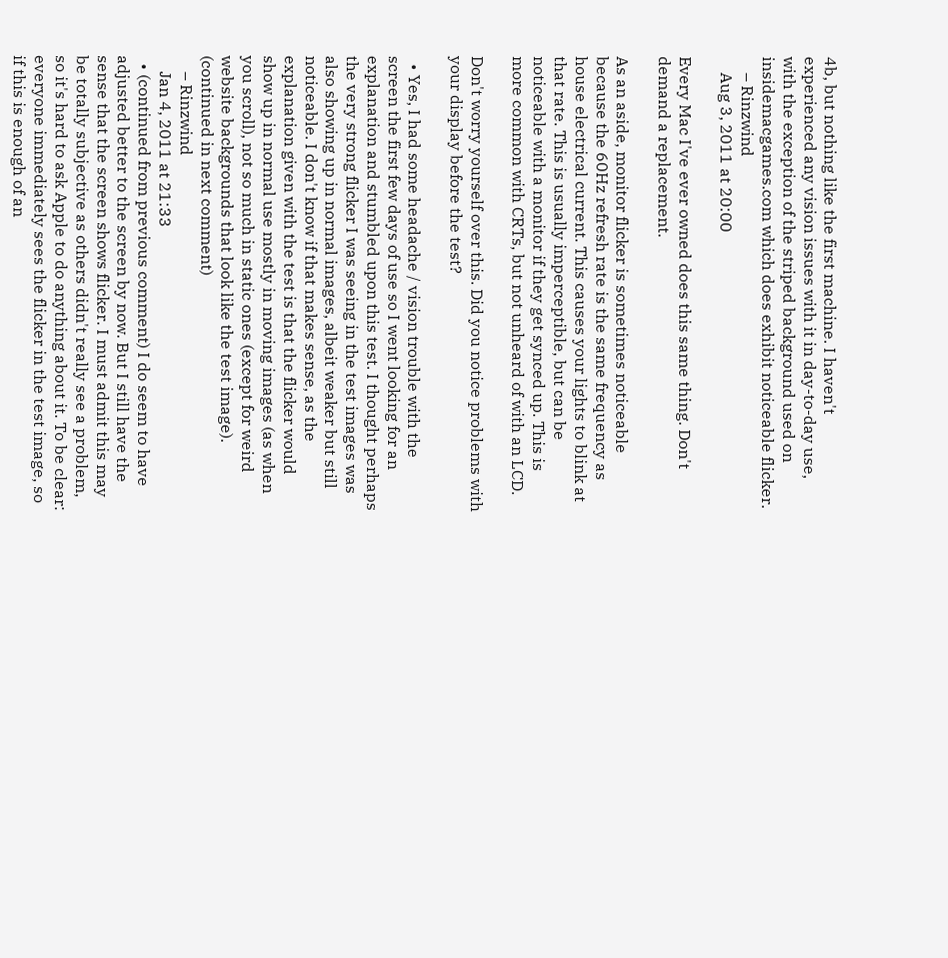4b, but nothing like the first machine. I haven't experienced any vision issues with it in day-to-day use, with the exception of the striped background used on insidemacgames.com which does exhibit noticeable flicker.
    – Rinzwind
    Aug 3, 2011 at 20:00

Every Mac I've ever owned does this same thing. Don't demand a replacement.

As an aside, monitor flicker is sometimes noticeable because the 60Hz refresh rate is the same frequency as house electrical current. This causes your lights to blink at that rate. This is usually imperceptible, but can be noticeable with a monitor if they get synced up. This is more common with CRTs, but not unheard of with an LCD.

Don't worry yourself over this. Did you notice problems with your display before the test?

  • Yes, I had some headache / vision trouble with the screen the first few days of use so I went looking for an explanation and stumbled upon this test. I thought perhaps the very strong flicker I was seeing in the test images was also showing up in normal images, albeit weaker but still noticeable. I don't know if that makes sense, as the explanation given with the test is that the flicker would show up in normal use mostly in moving images (as when you scroll), not so much in static ones (except for weird website backgrounds that look like the test image). (continued in next comment)
    – Rinzwind
    Jan 4, 2011 at 21:33
  • (continued from previous comment) I do seem to have adjusted better to the screen by now. But I still have the sense that the screen shows flicker. I must admit this may be totally subjective as others didn't really see a problem, so it's hard to ask Apple to do anything about it. To be clear: everyone immediately sees the flicker in the test image, so if this is enough of an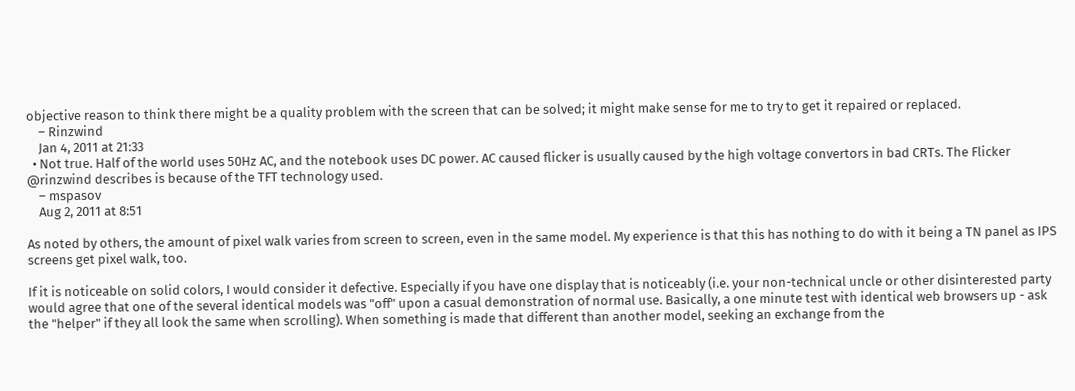objective reason to think there might be a quality problem with the screen that can be solved; it might make sense for me to try to get it repaired or replaced.
    – Rinzwind
    Jan 4, 2011 at 21:33
  • Not true. Half of the world uses 50Hz AC, and the notebook uses DC power. AC caused flicker is usually caused by the high voltage convertors in bad CRTs. The Flicker @rinzwind describes is because of the TFT technology used.
    – mspasov
    Aug 2, 2011 at 8:51

As noted by others, the amount of pixel walk varies from screen to screen, even in the same model. My experience is that this has nothing to do with it being a TN panel as IPS screens get pixel walk, too.

If it is noticeable on solid colors, I would consider it defective. Especially if you have one display that is noticeably (i.e. your non-technical uncle or other disinterested party would agree that one of the several identical models was "off" upon a casual demonstration of normal use. Basically, a one minute test with identical web browsers up - ask the "helper" if they all look the same when scrolling). When something is made that different than another model, seeking an exchange from the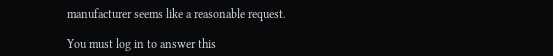manufacturer seems like a reasonable request.

You must log in to answer this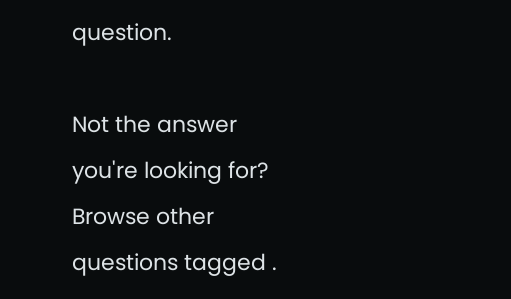question.

Not the answer you're looking for? Browse other questions tagged .